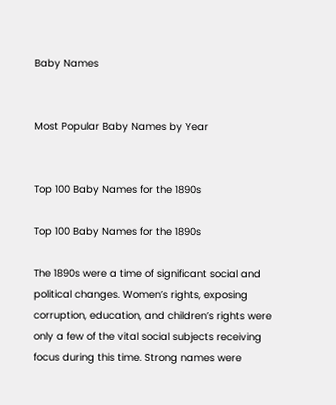Baby Names


Most Popular Baby Names by Year


Top 100 Baby Names for the 1890s

Top 100 Baby Names for the 1890s

The 1890s were a time of significant social and political changes. Women’s rights, exposing corruption, education, and children’s rights were only a few of the vital social subjects receiving focus during this time. Strong names were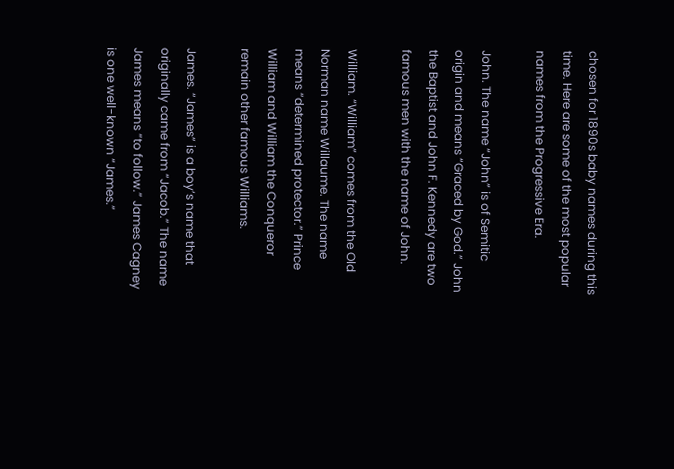chosen for 1890s baby names during this time. Here are some of the most popular names from the Progressive Era.

John. The name “John” is of Semitic origin and means “Graced by God.” John the Baptist and John F. Kennedy are two famous men with the name of John.

William. “William” comes from the Old Norman name Willaume. The name means “determined protector.” Prince William and William the Conqueror remain other famous Williams.

James. “James” is a boy’s name that originally came from “Jacob.” The name James means “to follow.” James Cagney is one well-known “James.”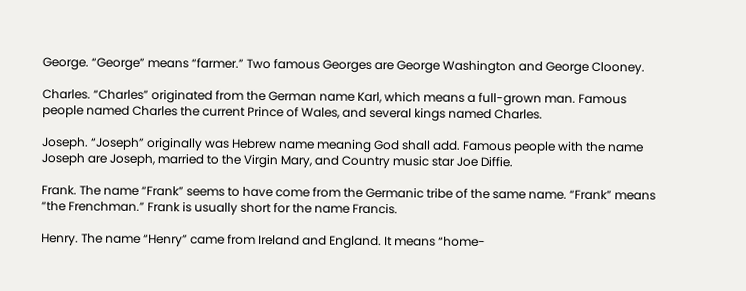George. “George” means “farmer.” Two famous Georges are George Washington and George Clooney.

Charles. “Charles” originated from the German name Karl, which means a full-grown man. Famous people named Charles the current Prince of Wales, and several kings named Charles.

Joseph. “Joseph” originally was Hebrew name meaning God shall add. Famous people with the name Joseph are Joseph, married to the Virgin Mary, and Country music star Joe Diffie.

Frank. The name “Frank” seems to have come from the Germanic tribe of the same name. “Frank” means “the Frenchman.” Frank is usually short for the name Francis.

Henry. The name “Henry” came from Ireland and England. It means “home-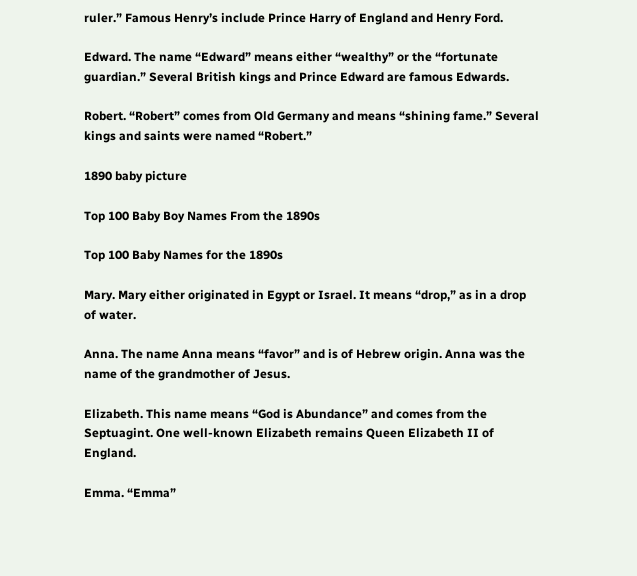ruler.” Famous Henry’s include Prince Harry of England and Henry Ford.

Edward. The name “Edward” means either “wealthy” or the “fortunate guardian.” Several British kings and Prince Edward are famous Edwards.

Robert. “Robert” comes from Old Germany and means “shining fame.” Several kings and saints were named “Robert.”

1890 baby picture

Top 100 Baby Boy Names From the 1890s

Top 100 Baby Names for the 1890s

Mary. Mary either originated in Egypt or Israel. It means “drop,” as in a drop of water.

Anna. The name Anna means “favor” and is of Hebrew origin. Anna was the name of the grandmother of Jesus.

Elizabeth. This name means “God is Abundance” and comes from the Septuagint. One well-known Elizabeth remains Queen Elizabeth II of England.

Emma. “Emma”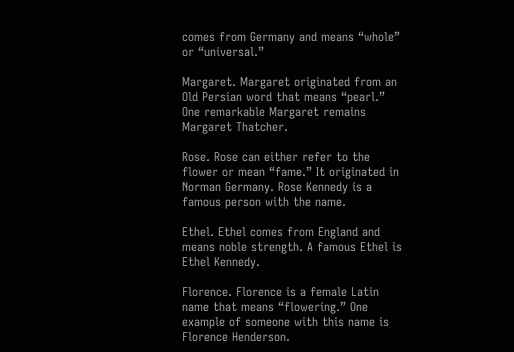comes from Germany and means “whole” or “universal.”

Margaret. Margaret originated from an Old Persian word that means “pearl.” One remarkable Margaret remains Margaret Thatcher.

Rose. Rose can either refer to the flower or mean “fame.” It originated in Norman Germany. Rose Kennedy is a famous person with the name.

Ethel. Ethel comes from England and means noble strength. A famous Ethel is Ethel Kennedy.

Florence. Florence is a female Latin name that means “flowering.” One example of someone with this name is Florence Henderson.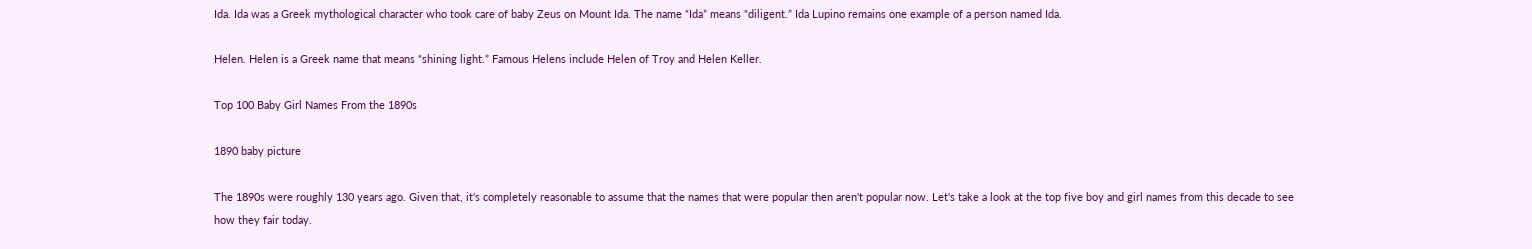Ida. Ida was a Greek mythological character who took care of baby Zeus on Mount Ida. The name “Ida” means “diligent.” Ida Lupino remains one example of a person named Ida.

Helen. Helen is a Greek name that means “shining light.” Famous Helens include Helen of Troy and Helen Keller.

Top 100 Baby Girl Names From the 1890s

1890 baby picture

The 1890s were roughly 130 years ago. Given that, it's completely reasonable to assume that the names that were popular then aren't popular now. Let's take a look at the top five boy and girl names from this decade to see how they fair today.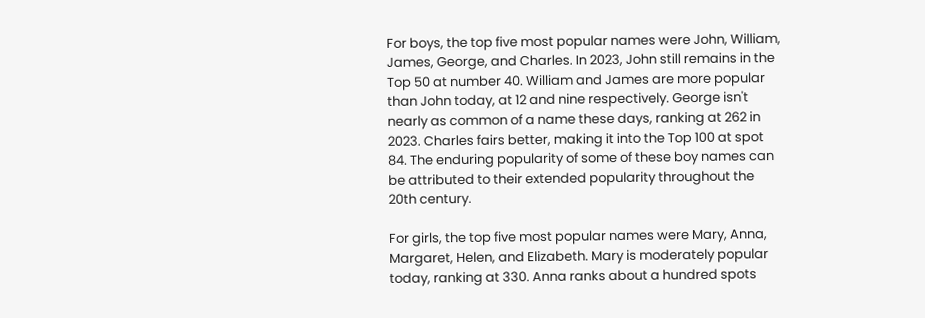For boys, the top five most popular names were John, William, James, George, and Charles. In 2023, John still remains in the Top 50 at number 40. William and James are more popular than John today, at 12 and nine respectively. George isn't nearly as common of a name these days, ranking at 262 in 2023. Charles fairs better, making it into the Top 100 at spot 84. The enduring popularity of some of these boy names can be attributed to their extended popularity throughout the 20th century.

For girls, the top five most popular names were Mary, Anna, Margaret, Helen, and Elizabeth. Mary is moderately popular today, ranking at 330. Anna ranks about a hundred spots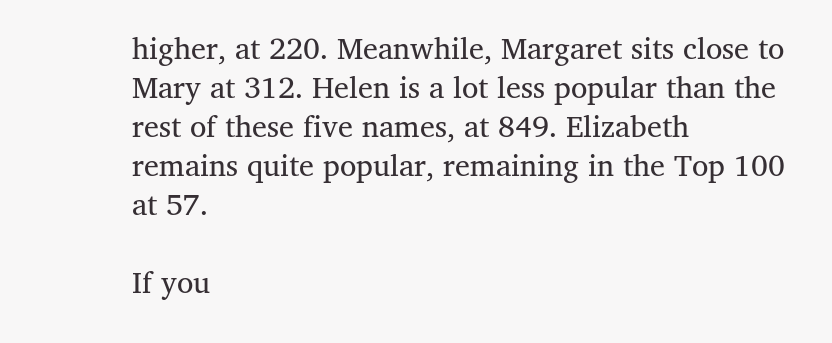higher, at 220. Meanwhile, Margaret sits close to Mary at 312. Helen is a lot less popular than the rest of these five names, at 849. Elizabeth remains quite popular, remaining in the Top 100 at 57.

If you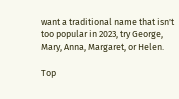want a traditional name that isn't too popular in 2023, try George, Mary, Anna, Margaret, or Helen.

Top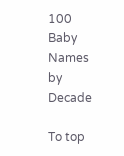100 Baby Names by Decade

To top